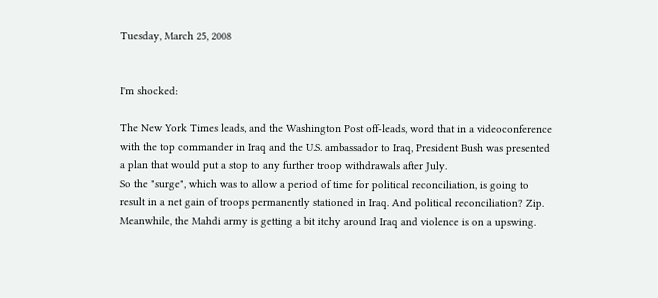Tuesday, March 25, 2008


I'm shocked:

The New York Times leads, and the Washington Post off-leads, word that in a videoconference with the top commander in Iraq and the U.S. ambassador to Iraq, President Bush was presented a plan that would put a stop to any further troop withdrawals after July.
So the "surge", which was to allow a period of time for political reconciliation, is going to result in a net gain of troops permanently stationed in Iraq. And political reconciliation? Zip. Meanwhile, the Mahdi army is getting a bit itchy around Iraq and violence is on a upswing.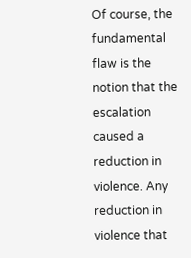Of course, the fundamental flaw is the notion that the escalation caused a reduction in violence. Any reduction in violence that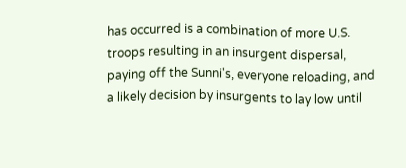has occurred is a combination of more U.S. troops resulting in an insurgent dispersal, paying off the Sunni's, everyone reloading, and a likely decision by insurgents to lay low until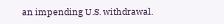an impending U.S. withdrawal.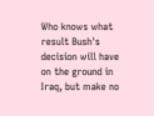Who knows what result Bush's decision will have on the ground in Iraq, but make no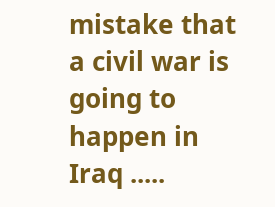mistake that a civil war is going to happen in Iraq .....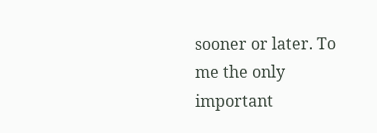sooner or later. To me the only important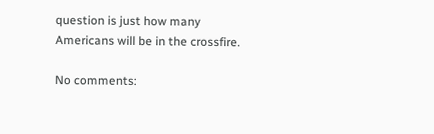question is just how many Americans will be in the crossfire.

No comments: